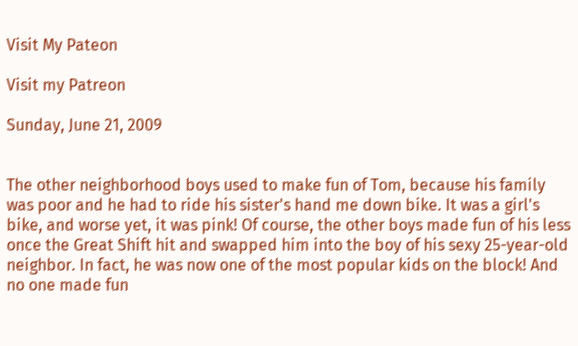Visit My Pateon

Visit my Patreon

Sunday, June 21, 2009


The other neighborhood boys used to make fun of Tom, because his family was poor and he had to ride his sister's hand me down bike. It was a girl's bike, and worse yet, it was pink! Of course, the other boys made fun of his less once the Great Shift hit and swapped him into the boy of his sexy 25-year-old neighbor. In fact, he was now one of the most popular kids on the block! And no one made fun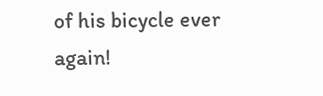of his bicycle ever again!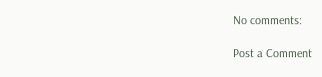No comments:

Post a Comment